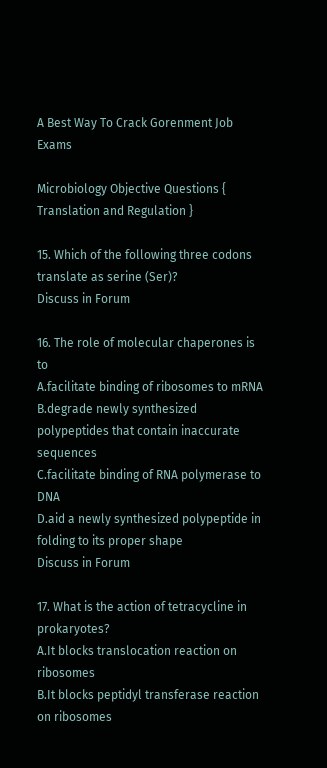A Best Way To Crack Gorenment Job Exams

Microbiology Objective Questions { Translation and Regulation }

15. Which of the following three codons translate as serine (Ser)?
Discuss in Forum

16. The role of molecular chaperones is to
A.facilitate binding of ribosomes to mRNA
B.degrade newly synthesized polypeptides that contain inaccurate sequences
C.facilitate binding of RNA polymerase to DNA
D.aid a newly synthesized polypeptide in folding to its proper shape
Discuss in Forum

17. What is the action of tetracycline in prokaryotes?
A.It blocks translocation reaction on ribosomes
B.It blocks peptidyl transferase reaction on ribosomes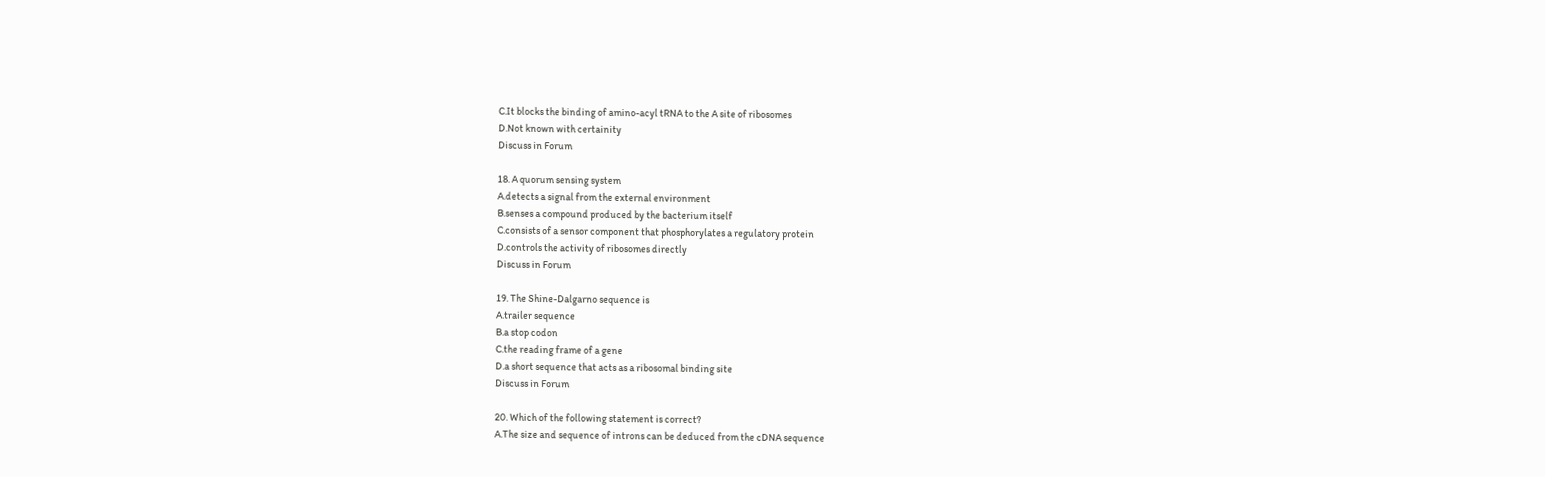C.It blocks the binding of amino-acyl tRNA to the A site of ribosomes
D.Not known with certainity
Discuss in Forum

18. A quorum sensing system
A.detects a signal from the external environment
B.senses a compound produced by the bacterium itself
C.consists of a sensor component that phosphorylates a regulatory protein
D.controls the activity of ribosomes directly
Discuss in Forum

19. The Shine-Dalgarno sequence is
A.trailer sequence
B.a stop codon
C.the reading frame of a gene
D.a short sequence that acts as a ribosomal binding site
Discuss in Forum

20. Which of the following statement is correct?
A.The size and sequence of introns can be deduced from the cDNA sequence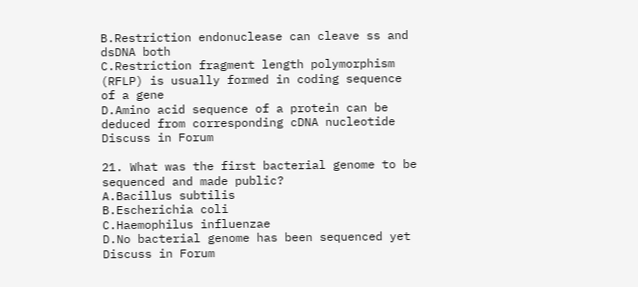B.Restriction endonuclease can cleave ss and dsDNA both
C.Restriction fragment length polymorphism (RFLP) is usually formed in coding sequence of a gene
D.Amino acid sequence of a protein can be deduced from corresponding cDNA nucleotide
Discuss in Forum

21. What was the first bacterial genome to be sequenced and made public?
A.Bacillus subtilis
B.Escherichia coli
C.Haemophilus influenzae
D.No bacterial genome has been sequenced yet
Discuss in Forum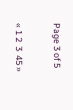Page 3 of 5

« 1 2  3  45 »